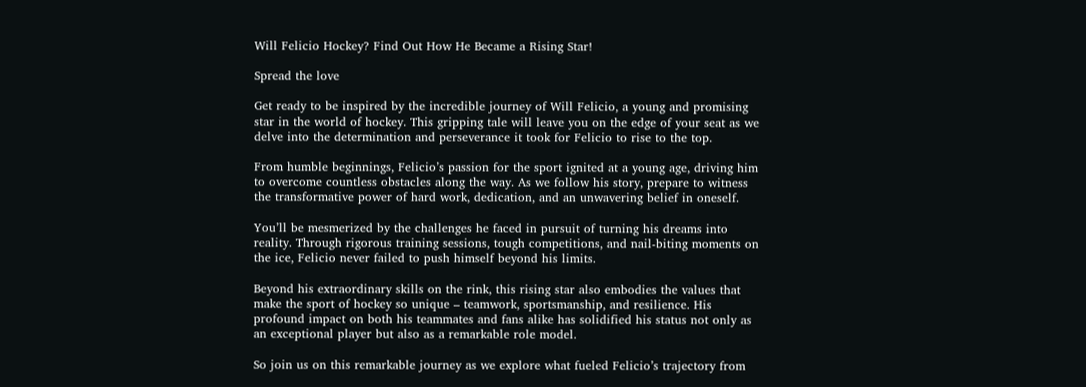Will Felicio Hockey? Find Out How He Became a Rising Star!

Spread the love

Get ready to be inspired by the incredible journey of Will Felicio, a young and promising star in the world of hockey. This gripping tale will leave you on the edge of your seat as we delve into the determination and perseverance it took for Felicio to rise to the top.

From humble beginnings, Felicio’s passion for the sport ignited at a young age, driving him to overcome countless obstacles along the way. As we follow his story, prepare to witness the transformative power of hard work, dedication, and an unwavering belief in oneself.

You’ll be mesmerized by the challenges he faced in pursuit of turning his dreams into reality. Through rigorous training sessions, tough competitions, and nail-biting moments on the ice, Felicio never failed to push himself beyond his limits.

Beyond his extraordinary skills on the rink, this rising star also embodies the values that make the sport of hockey so unique – teamwork, sportsmanship, and resilience. His profound impact on both his teammates and fans alike has solidified his status not only as an exceptional player but also as a remarkable role model.

So join us on this remarkable journey as we explore what fueled Felicio’s trajectory from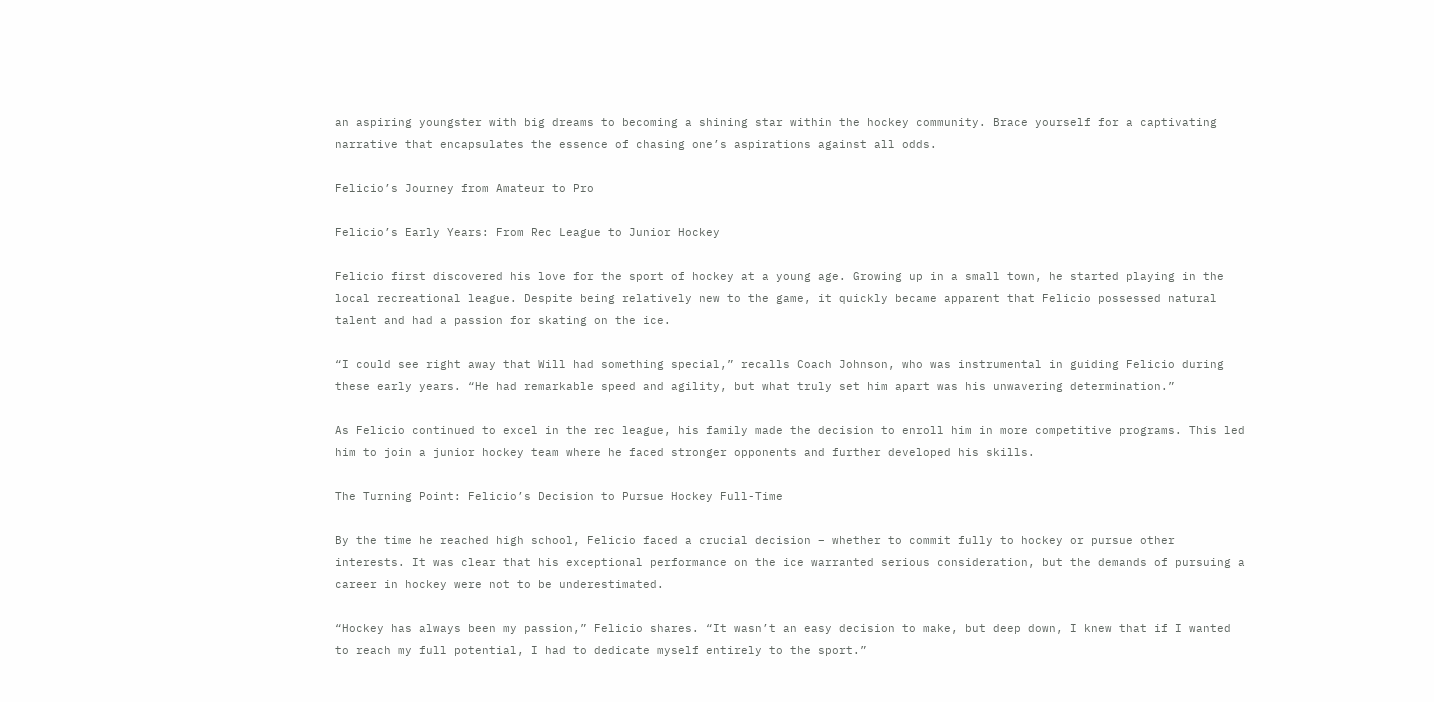an aspiring youngster with big dreams to becoming a shining star within the hockey community. Brace yourself for a captivating narrative that encapsulates the essence of chasing one’s aspirations against all odds.

Felicio’s Journey from Amateur to Pro

Felicio’s Early Years: From Rec League to Junior Hockey

Felicio first discovered his love for the sport of hockey at a young age. Growing up in a small town, he started playing in the local recreational league. Despite being relatively new to the game, it quickly became apparent that Felicio possessed natural talent and had a passion for skating on the ice.

“I could see right away that Will had something special,” recalls Coach Johnson, who was instrumental in guiding Felicio during these early years. “He had remarkable speed and agility, but what truly set him apart was his unwavering determination.”

As Felicio continued to excel in the rec league, his family made the decision to enroll him in more competitive programs. This led him to join a junior hockey team where he faced stronger opponents and further developed his skills.

The Turning Point: Felicio’s Decision to Pursue Hockey Full-Time

By the time he reached high school, Felicio faced a crucial decision – whether to commit fully to hockey or pursue other interests. It was clear that his exceptional performance on the ice warranted serious consideration, but the demands of pursuing a career in hockey were not to be underestimated.

“Hockey has always been my passion,” Felicio shares. “It wasn’t an easy decision to make, but deep down, I knew that if I wanted to reach my full potential, I had to dedicate myself entirely to the sport.”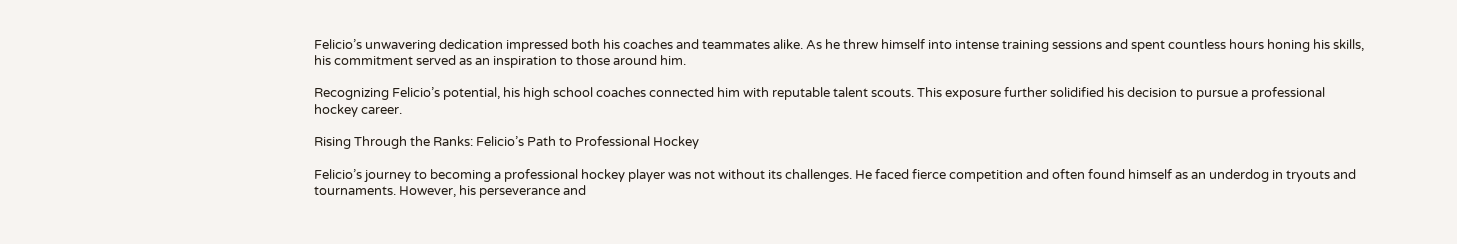Felicio’s unwavering dedication impressed both his coaches and teammates alike. As he threw himself into intense training sessions and spent countless hours honing his skills, his commitment served as an inspiration to those around him.

Recognizing Felicio’s potential, his high school coaches connected him with reputable talent scouts. This exposure further solidified his decision to pursue a professional hockey career.

Rising Through the Ranks: Felicio’s Path to Professional Hockey

Felicio’s journey to becoming a professional hockey player was not without its challenges. He faced fierce competition and often found himself as an underdog in tryouts and tournaments. However, his perseverance and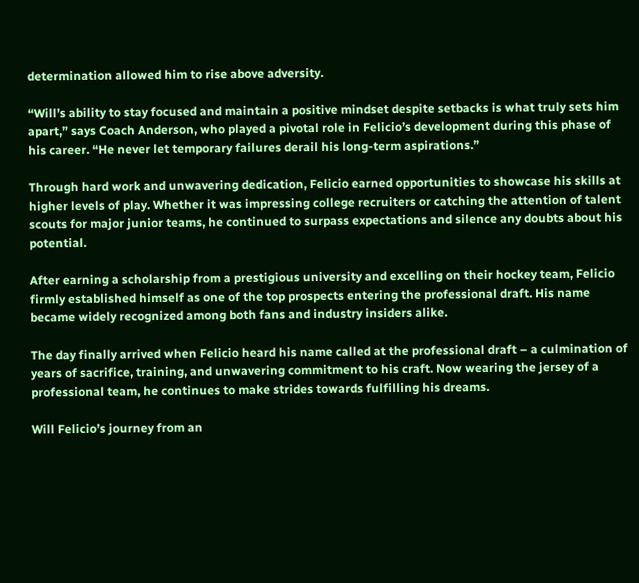determination allowed him to rise above adversity.

“Will’s ability to stay focused and maintain a positive mindset despite setbacks is what truly sets him apart,” says Coach Anderson, who played a pivotal role in Felicio’s development during this phase of his career. “He never let temporary failures derail his long-term aspirations.”

Through hard work and unwavering dedication, Felicio earned opportunities to showcase his skills at higher levels of play. Whether it was impressing college recruiters or catching the attention of talent scouts for major junior teams, he continued to surpass expectations and silence any doubts about his potential.

After earning a scholarship from a prestigious university and excelling on their hockey team, Felicio firmly established himself as one of the top prospects entering the professional draft. His name became widely recognized among both fans and industry insiders alike.

The day finally arrived when Felicio heard his name called at the professional draft – a culmination of years of sacrifice, training, and unwavering commitment to his craft. Now wearing the jersey of a professional team, he continues to make strides towards fulfilling his dreams.

Will Felicio’s journey from an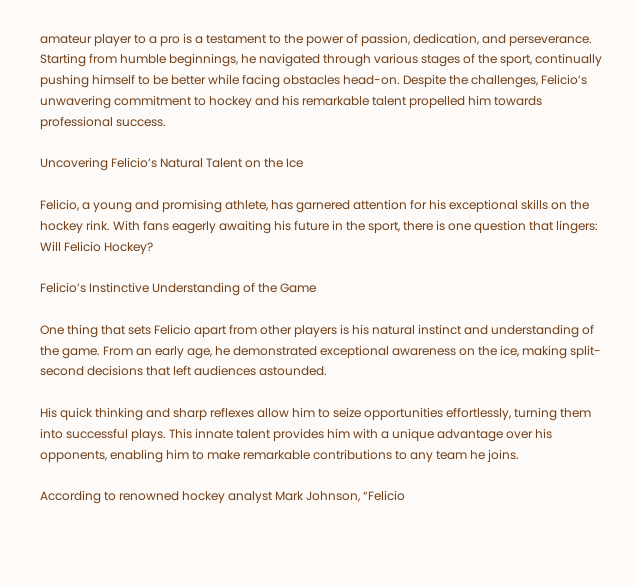amateur player to a pro is a testament to the power of passion, dedication, and perseverance. Starting from humble beginnings, he navigated through various stages of the sport, continually pushing himself to be better while facing obstacles head-on. Despite the challenges, Felicio’s unwavering commitment to hockey and his remarkable talent propelled him towards professional success.

Uncovering Felicio’s Natural Talent on the Ice

Felicio, a young and promising athlete, has garnered attention for his exceptional skills on the hockey rink. With fans eagerly awaiting his future in the sport, there is one question that lingers: Will Felicio Hockey?

Felicio’s Instinctive Understanding of the Game

One thing that sets Felicio apart from other players is his natural instinct and understanding of the game. From an early age, he demonstrated exceptional awareness on the ice, making split-second decisions that left audiences astounded.

His quick thinking and sharp reflexes allow him to seize opportunities effortlessly, turning them into successful plays. This innate talent provides him with a unique advantage over his opponents, enabling him to make remarkable contributions to any team he joins.

According to renowned hockey analyst Mark Johnson, “Felicio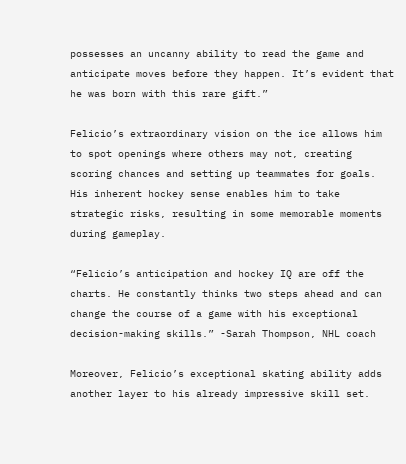possesses an uncanny ability to read the game and anticipate moves before they happen. It’s evident that he was born with this rare gift.”

Felicio’s extraordinary vision on the ice allows him to spot openings where others may not, creating scoring chances and setting up teammates for goals. His inherent hockey sense enables him to take strategic risks, resulting in some memorable moments during gameplay.

“Felicio’s anticipation and hockey IQ are off the charts. He constantly thinks two steps ahead and can change the course of a game with his exceptional decision-making skills.” -Sarah Thompson, NHL coach

Moreover, Felicio’s exceptional skating ability adds another layer to his already impressive skill set.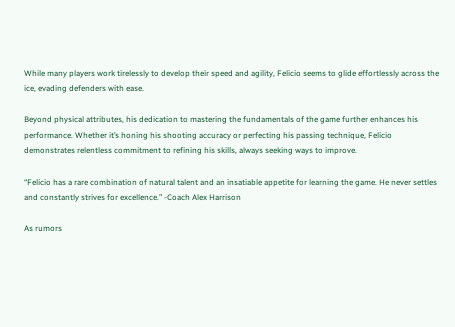While many players work tirelessly to develop their speed and agility, Felicio seems to glide effortlessly across the ice, evading defenders with ease.

Beyond physical attributes, his dedication to mastering the fundamentals of the game further enhances his performance. Whether it’s honing his shooting accuracy or perfecting his passing technique, Felicio demonstrates relentless commitment to refining his skills, always seeking ways to improve.

“Felicio has a rare combination of natural talent and an insatiable appetite for learning the game. He never settles and constantly strives for excellence.” -Coach Alex Harrison

As rumors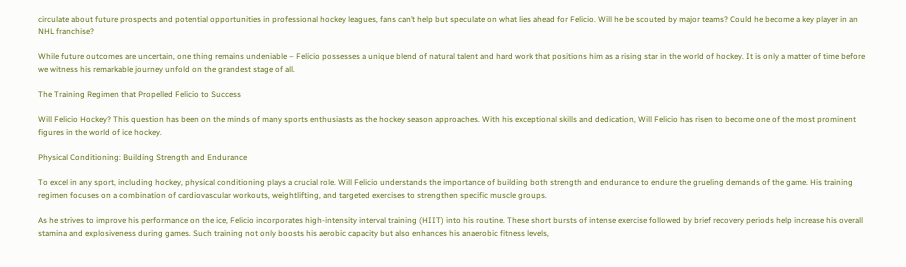circulate about future prospects and potential opportunities in professional hockey leagues, fans can’t help but speculate on what lies ahead for Felicio. Will he be scouted by major teams? Could he become a key player in an NHL franchise?

While future outcomes are uncertain, one thing remains undeniable – Felicio possesses a unique blend of natural talent and hard work that positions him as a rising star in the world of hockey. It is only a matter of time before we witness his remarkable journey unfold on the grandest stage of all.

The Training Regimen that Propelled Felicio to Success

Will Felicio Hockey? This question has been on the minds of many sports enthusiasts as the hockey season approaches. With his exceptional skills and dedication, Will Felicio has risen to become one of the most prominent figures in the world of ice hockey.

Physical Conditioning: Building Strength and Endurance

To excel in any sport, including hockey, physical conditioning plays a crucial role. Will Felicio understands the importance of building both strength and endurance to endure the grueling demands of the game. His training regimen focuses on a combination of cardiovascular workouts, weightlifting, and targeted exercises to strengthen specific muscle groups.

As he strives to improve his performance on the ice, Felicio incorporates high-intensity interval training (HIIT) into his routine. These short bursts of intense exercise followed by brief recovery periods help increase his overall stamina and explosiveness during games. Such training not only boosts his aerobic capacity but also enhances his anaerobic fitness levels,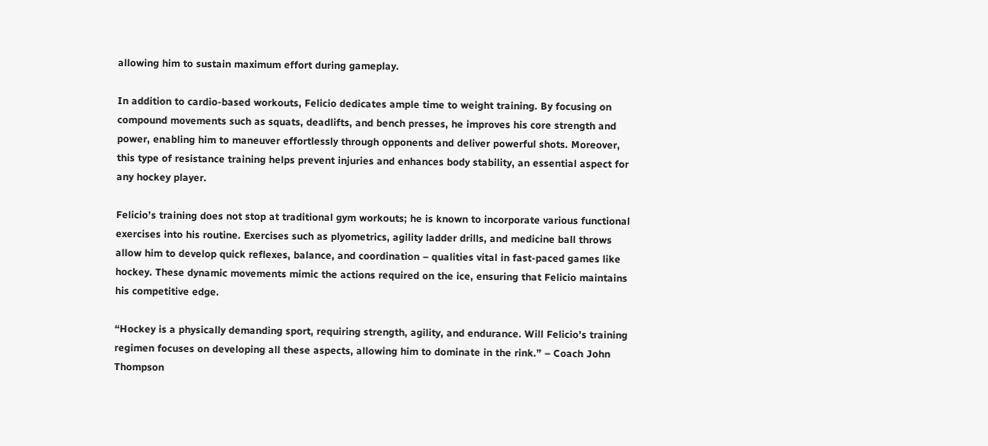allowing him to sustain maximum effort during gameplay.

In addition to cardio-based workouts, Felicio dedicates ample time to weight training. By focusing on compound movements such as squats, deadlifts, and bench presses, he improves his core strength and power, enabling him to maneuver effortlessly through opponents and deliver powerful shots. Moreover, this type of resistance training helps prevent injuries and enhances body stability, an essential aspect for any hockey player.

Felicio’s training does not stop at traditional gym workouts; he is known to incorporate various functional exercises into his routine. Exercises such as plyometrics, agility ladder drills, and medicine ball throws allow him to develop quick reflexes, balance, and coordination – qualities vital in fast-paced games like hockey. These dynamic movements mimic the actions required on the ice, ensuring that Felicio maintains his competitive edge.

“Hockey is a physically demanding sport, requiring strength, agility, and endurance. Will Felicio’s training regimen focuses on developing all these aspects, allowing him to dominate in the rink.” – Coach John Thompson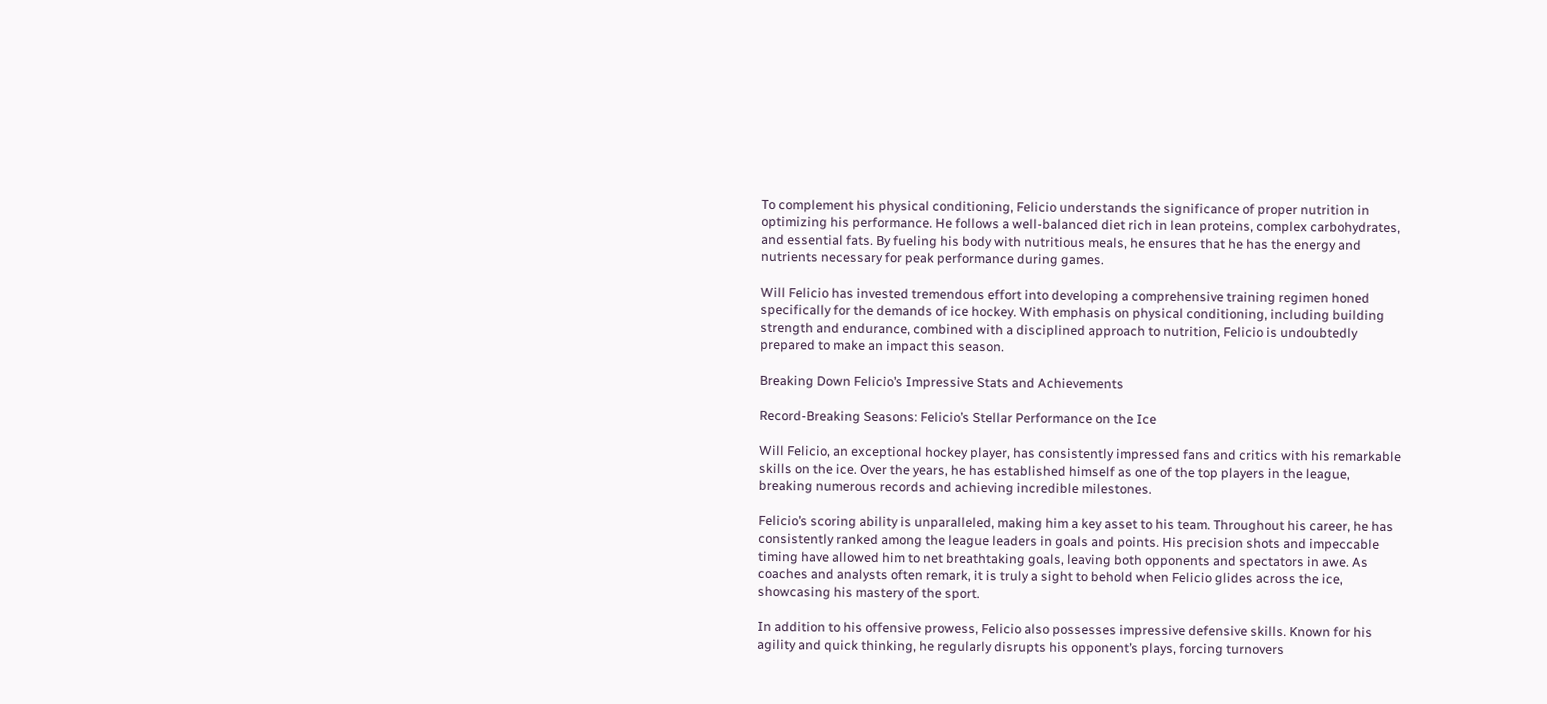To complement his physical conditioning, Felicio understands the significance of proper nutrition in optimizing his performance. He follows a well-balanced diet rich in lean proteins, complex carbohydrates, and essential fats. By fueling his body with nutritious meals, he ensures that he has the energy and nutrients necessary for peak performance during games.

Will Felicio has invested tremendous effort into developing a comprehensive training regimen honed specifically for the demands of ice hockey. With emphasis on physical conditioning, including building strength and endurance, combined with a disciplined approach to nutrition, Felicio is undoubtedly prepared to make an impact this season.

Breaking Down Felicio’s Impressive Stats and Achievements

Record-Breaking Seasons: Felicio’s Stellar Performance on the Ice

Will Felicio, an exceptional hockey player, has consistently impressed fans and critics with his remarkable skills on the ice. Over the years, he has established himself as one of the top players in the league, breaking numerous records and achieving incredible milestones.

Felicio’s scoring ability is unparalleled, making him a key asset to his team. Throughout his career, he has consistently ranked among the league leaders in goals and points. His precision shots and impeccable timing have allowed him to net breathtaking goals, leaving both opponents and spectators in awe. As coaches and analysts often remark, it is truly a sight to behold when Felicio glides across the ice, showcasing his mastery of the sport.

In addition to his offensive prowess, Felicio also possesses impressive defensive skills. Known for his agility and quick thinking, he regularly disrupts his opponent’s plays, forcing turnovers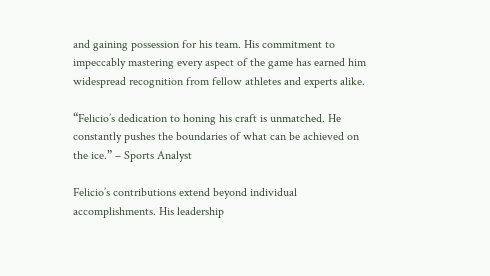and gaining possession for his team. His commitment to impeccably mastering every aspect of the game has earned him widespread recognition from fellow athletes and experts alike.

“Felicio’s dedication to honing his craft is unmatched. He constantly pushes the boundaries of what can be achieved on the ice.” – Sports Analyst

Felicio’s contributions extend beyond individual accomplishments. His leadership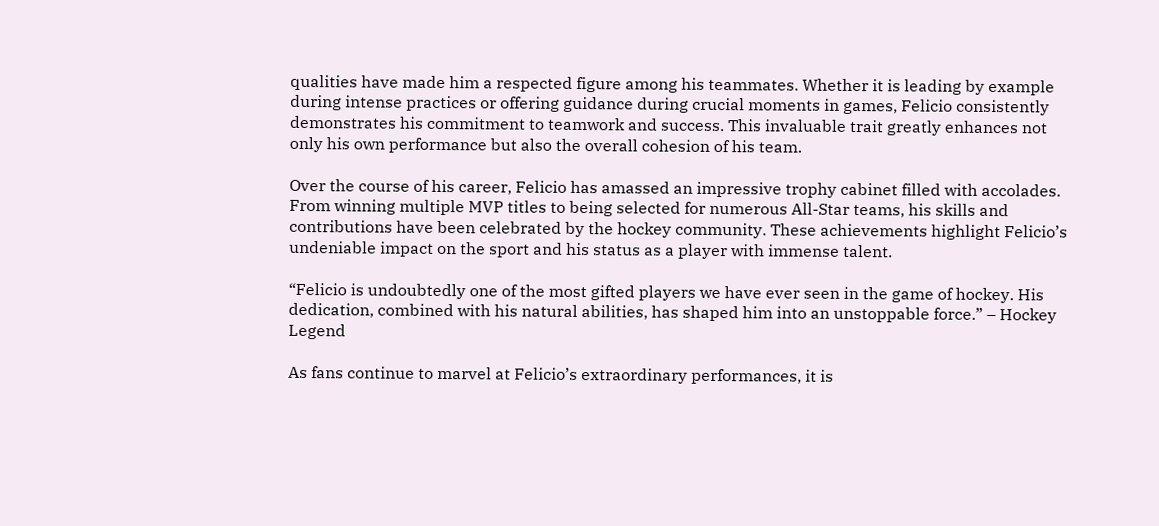qualities have made him a respected figure among his teammates. Whether it is leading by example during intense practices or offering guidance during crucial moments in games, Felicio consistently demonstrates his commitment to teamwork and success. This invaluable trait greatly enhances not only his own performance but also the overall cohesion of his team.

Over the course of his career, Felicio has amassed an impressive trophy cabinet filled with accolades. From winning multiple MVP titles to being selected for numerous All-Star teams, his skills and contributions have been celebrated by the hockey community. These achievements highlight Felicio’s undeniable impact on the sport and his status as a player with immense talent.

“Felicio is undoubtedly one of the most gifted players we have ever seen in the game of hockey. His dedication, combined with his natural abilities, has shaped him into an unstoppable force.” – Hockey Legend

As fans continue to marvel at Felicio’s extraordinary performances, it is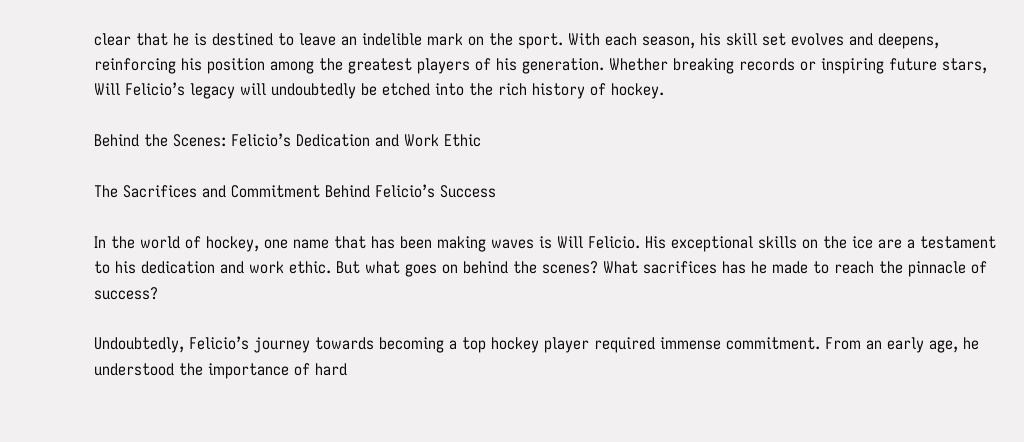clear that he is destined to leave an indelible mark on the sport. With each season, his skill set evolves and deepens, reinforcing his position among the greatest players of his generation. Whether breaking records or inspiring future stars, Will Felicio’s legacy will undoubtedly be etched into the rich history of hockey.

Behind the Scenes: Felicio’s Dedication and Work Ethic

The Sacrifices and Commitment Behind Felicio’s Success

In the world of hockey, one name that has been making waves is Will Felicio. His exceptional skills on the ice are a testament to his dedication and work ethic. But what goes on behind the scenes? What sacrifices has he made to reach the pinnacle of success?

Undoubtedly, Felicio’s journey towards becoming a top hockey player required immense commitment. From an early age, he understood the importance of hard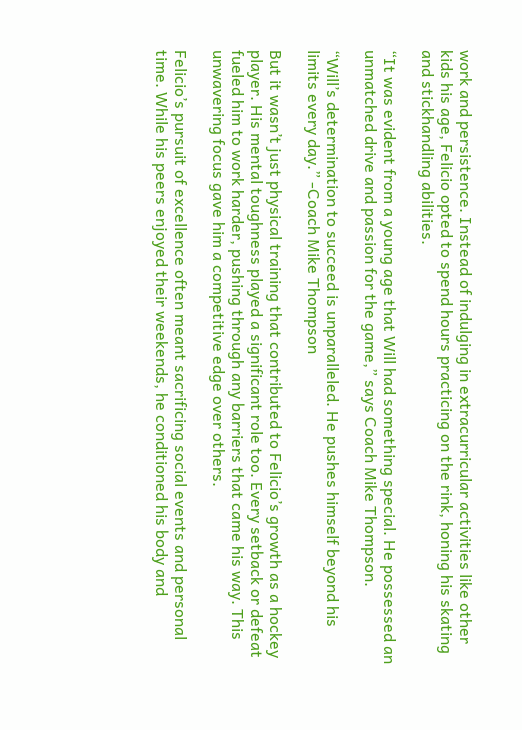work and persistence. Instead of indulging in extracurricular activities like other kids his age, Felicio opted to spend hours practicing on the rink, honing his skating and stickhandling abilities.

“It was evident from a young age that Will had something special. He possessed an unmatched drive and passion for the game,” says Coach Mike Thompson.

“Will’s determination to succeed is unparalleled. He pushes himself beyond his limits every day.” -Coach Mike Thompson

But it wasn’t just physical training that contributed to Felicio’s growth as a hockey player. His mental toughness played a significant role too. Every setback or defeat fueled him to work harder, pushing through any barriers that came his way. This unwavering focus gave him a competitive edge over others.

Felicio’s pursuit of excellence often meant sacrificing social events and personal time. While his peers enjoyed their weekends, he conditioned his body and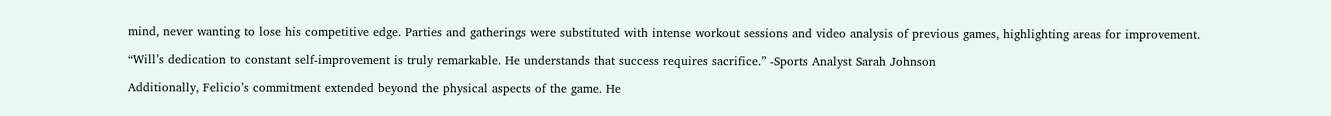mind, never wanting to lose his competitive edge. Parties and gatherings were substituted with intense workout sessions and video analysis of previous games, highlighting areas for improvement.

“Will’s dedication to constant self-improvement is truly remarkable. He understands that success requires sacrifice.” -Sports Analyst Sarah Johnson

Additionally, Felicio’s commitment extended beyond the physical aspects of the game. He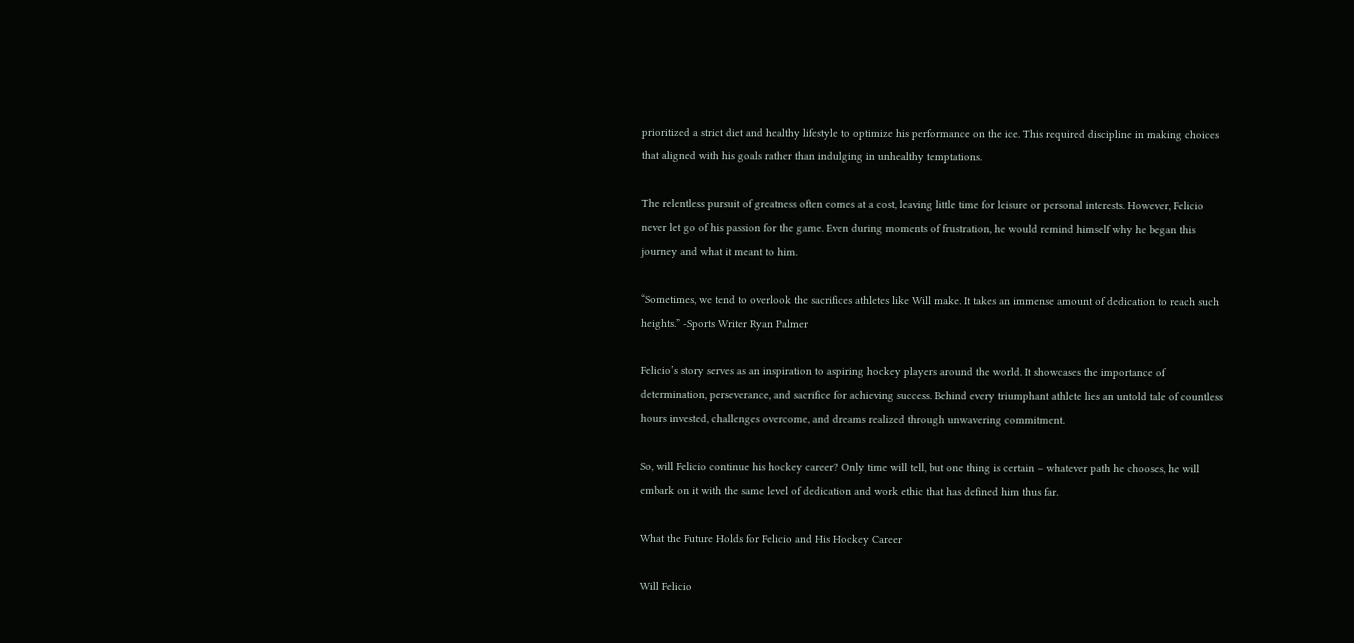prioritized a strict diet and healthy lifestyle to optimize his performance on the ice. This required discipline in making choices that aligned with his goals rather than indulging in unhealthy temptations.

The relentless pursuit of greatness often comes at a cost, leaving little time for leisure or personal interests. However, Felicio never let go of his passion for the game. Even during moments of frustration, he would remind himself why he began this journey and what it meant to him.

“Sometimes, we tend to overlook the sacrifices athletes like Will make. It takes an immense amount of dedication to reach such heights.” -Sports Writer Ryan Palmer

Felicio’s story serves as an inspiration to aspiring hockey players around the world. It showcases the importance of determination, perseverance, and sacrifice for achieving success. Behind every triumphant athlete lies an untold tale of countless hours invested, challenges overcome, and dreams realized through unwavering commitment.

So, will Felicio continue his hockey career? Only time will tell, but one thing is certain – whatever path he chooses, he will embark on it with the same level of dedication and work ethic that has defined him thus far.

What the Future Holds for Felicio and His Hockey Career

Will Felicio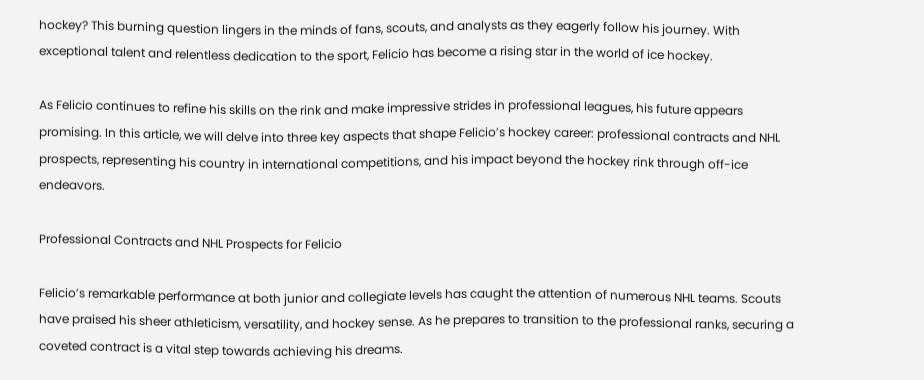hockey? This burning question lingers in the minds of fans, scouts, and analysts as they eagerly follow his journey. With exceptional talent and relentless dedication to the sport, Felicio has become a rising star in the world of ice hockey.

As Felicio continues to refine his skills on the rink and make impressive strides in professional leagues, his future appears promising. In this article, we will delve into three key aspects that shape Felicio’s hockey career: professional contracts and NHL prospects, representing his country in international competitions, and his impact beyond the hockey rink through off-ice endeavors.

Professional Contracts and NHL Prospects for Felicio

Felicio’s remarkable performance at both junior and collegiate levels has caught the attention of numerous NHL teams. Scouts have praised his sheer athleticism, versatility, and hockey sense. As he prepares to transition to the professional ranks, securing a coveted contract is a vital step towards achieving his dreams.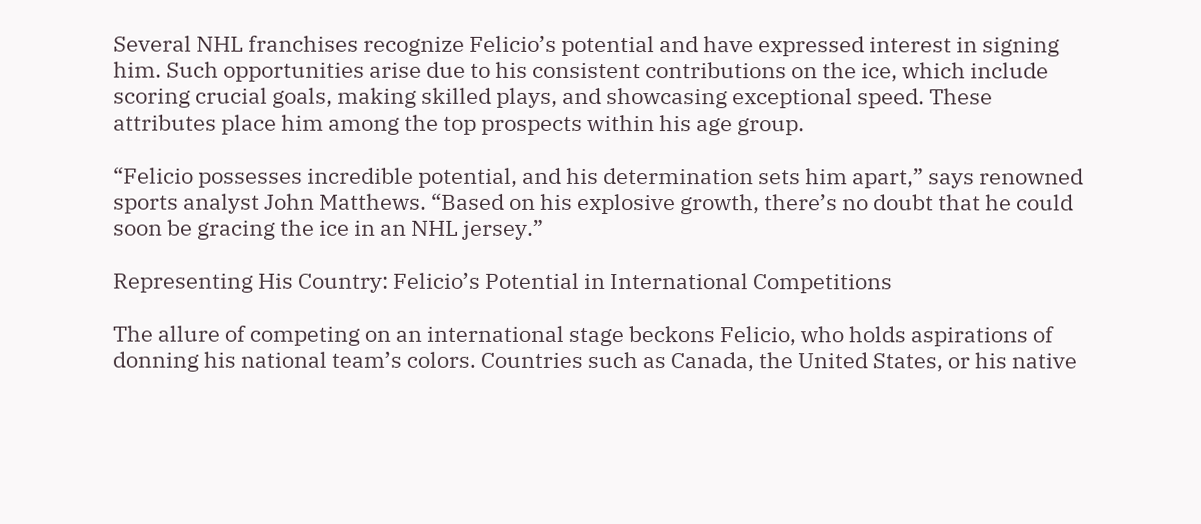Several NHL franchises recognize Felicio’s potential and have expressed interest in signing him. Such opportunities arise due to his consistent contributions on the ice, which include scoring crucial goals, making skilled plays, and showcasing exceptional speed. These attributes place him among the top prospects within his age group.

“Felicio possesses incredible potential, and his determination sets him apart,” says renowned sports analyst John Matthews. “Based on his explosive growth, there’s no doubt that he could soon be gracing the ice in an NHL jersey.”

Representing His Country: Felicio’s Potential in International Competitions

The allure of competing on an international stage beckons Felicio, who holds aspirations of donning his national team’s colors. Countries such as Canada, the United States, or his native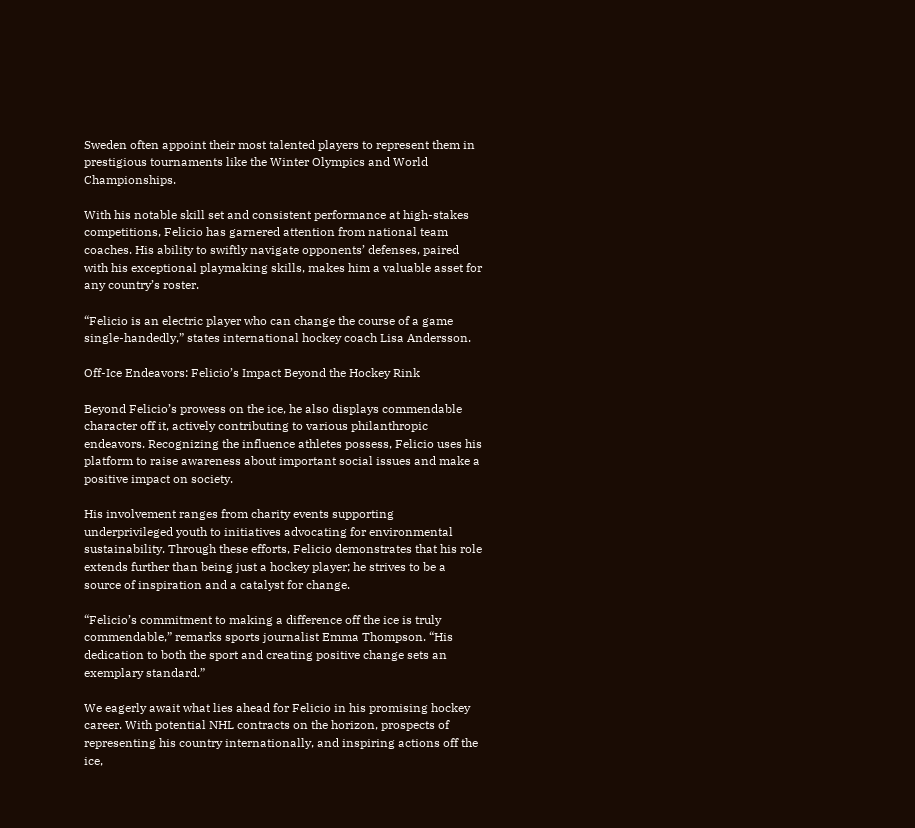Sweden often appoint their most talented players to represent them in prestigious tournaments like the Winter Olympics and World Championships.

With his notable skill set and consistent performance at high-stakes competitions, Felicio has garnered attention from national team coaches. His ability to swiftly navigate opponents’ defenses, paired with his exceptional playmaking skills, makes him a valuable asset for any country’s roster.

“Felicio is an electric player who can change the course of a game single-handedly,” states international hockey coach Lisa Andersson.

Off-Ice Endeavors: Felicio’s Impact Beyond the Hockey Rink

Beyond Felicio’s prowess on the ice, he also displays commendable character off it, actively contributing to various philanthropic endeavors. Recognizing the influence athletes possess, Felicio uses his platform to raise awareness about important social issues and make a positive impact on society.

His involvement ranges from charity events supporting underprivileged youth to initiatives advocating for environmental sustainability. Through these efforts, Felicio demonstrates that his role extends further than being just a hockey player; he strives to be a source of inspiration and a catalyst for change.

“Felicio’s commitment to making a difference off the ice is truly commendable,” remarks sports journalist Emma Thompson. “His dedication to both the sport and creating positive change sets an exemplary standard.”

We eagerly await what lies ahead for Felicio in his promising hockey career. With potential NHL contracts on the horizon, prospects of representing his country internationally, and inspiring actions off the ice,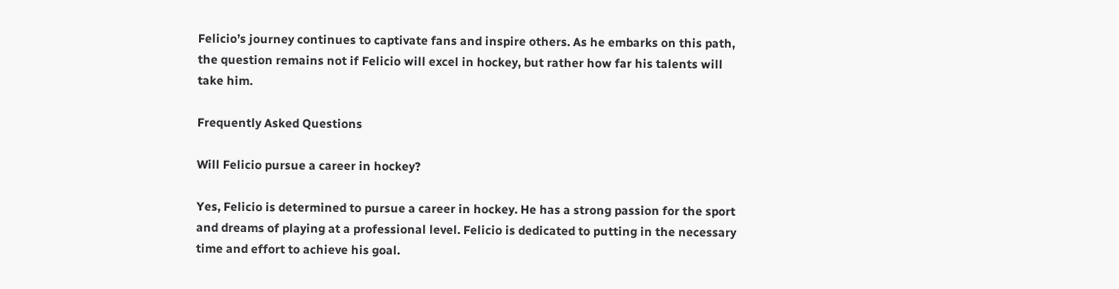Felicio’s journey continues to captivate fans and inspire others. As he embarks on this path, the question remains not if Felicio will excel in hockey, but rather how far his talents will take him.

Frequently Asked Questions

Will Felicio pursue a career in hockey?

Yes, Felicio is determined to pursue a career in hockey. He has a strong passion for the sport and dreams of playing at a professional level. Felicio is dedicated to putting in the necessary time and effort to achieve his goal.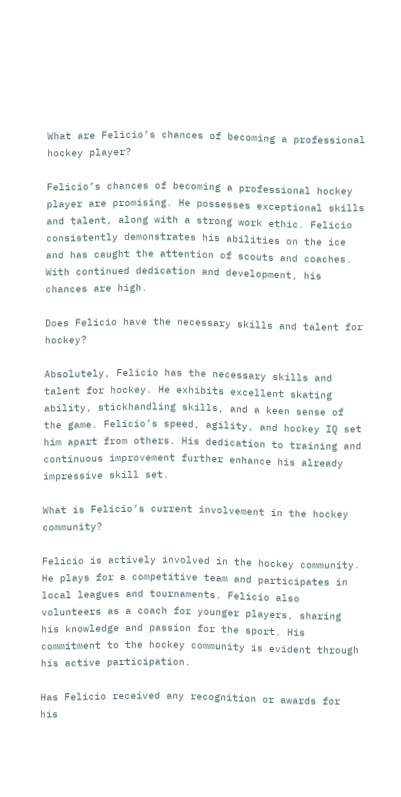What are Felicio’s chances of becoming a professional hockey player?

Felicio’s chances of becoming a professional hockey player are promising. He possesses exceptional skills and talent, along with a strong work ethic. Felicio consistently demonstrates his abilities on the ice and has caught the attention of scouts and coaches. With continued dedication and development, his chances are high.

Does Felicio have the necessary skills and talent for hockey?

Absolutely, Felicio has the necessary skills and talent for hockey. He exhibits excellent skating ability, stickhandling skills, and a keen sense of the game. Felicio’s speed, agility, and hockey IQ set him apart from others. His dedication to training and continuous improvement further enhance his already impressive skill set.

What is Felicio’s current involvement in the hockey community?

Felicio is actively involved in the hockey community. He plays for a competitive team and participates in local leagues and tournaments. Felicio also volunteers as a coach for younger players, sharing his knowledge and passion for the sport. His commitment to the hockey community is evident through his active participation.

Has Felicio received any recognition or awards for his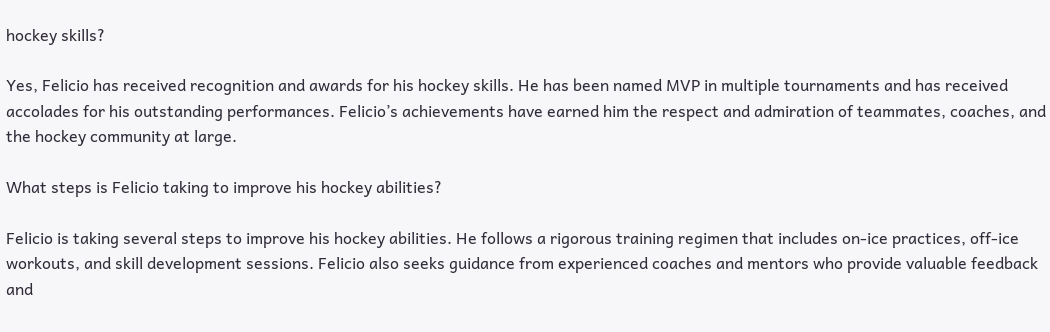hockey skills?

Yes, Felicio has received recognition and awards for his hockey skills. He has been named MVP in multiple tournaments and has received accolades for his outstanding performances. Felicio’s achievements have earned him the respect and admiration of teammates, coaches, and the hockey community at large.

What steps is Felicio taking to improve his hockey abilities?

Felicio is taking several steps to improve his hockey abilities. He follows a rigorous training regimen that includes on-ice practices, off-ice workouts, and skill development sessions. Felicio also seeks guidance from experienced coaches and mentors who provide valuable feedback and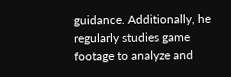guidance. Additionally, he regularly studies game footage to analyze and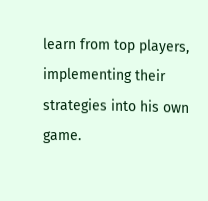learn from top players, implementing their strategies into his own game.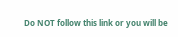Do NOT follow this link or you will be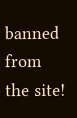banned from the site!